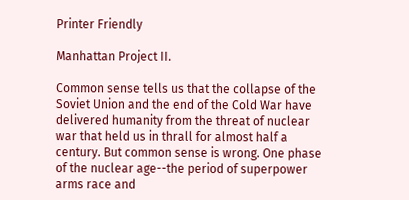Printer Friendly

Manhattan Project II.

Common sense tells us that the collapse of the Soviet Union and the end of the Cold War have delivered humanity from the threat of nuclear war that held us in thrall for almost half a century. But common sense is wrong. One phase of the nuclear age--the period of superpower arms race and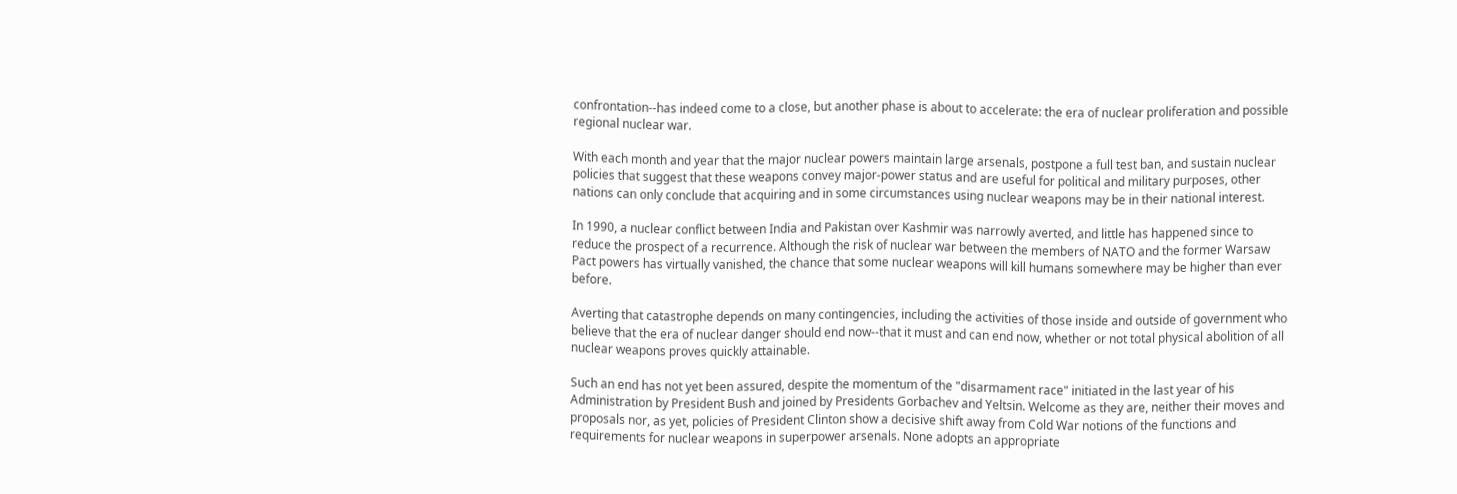confrontation--has indeed come to a close, but another phase is about to accelerate: the era of nuclear proliferation and possible regional nuclear war.

With each month and year that the major nuclear powers maintain large arsenals, postpone a full test ban, and sustain nuclear policies that suggest that these weapons convey major-power status and are useful for political and military purposes, other nations can only conclude that acquiring and in some circumstances using nuclear weapons may be in their national interest.

In 1990, a nuclear conflict between India and Pakistan over Kashmir was narrowly averted, and little has happened since to reduce the prospect of a recurrence. Although the risk of nuclear war between the members of NATO and the former Warsaw Pact powers has virtually vanished, the chance that some nuclear weapons will kill humans somewhere may be higher than ever before.

Averting that catastrophe depends on many contingencies, including the activities of those inside and outside of government who believe that the era of nuclear danger should end now--that it must and can end now, whether or not total physical abolition of all nuclear weapons proves quickly attainable.

Such an end has not yet been assured, despite the momentum of the "disarmament race" initiated in the last year of his Administration by President Bush and joined by Presidents Gorbachev and Yeltsin. Welcome as they are, neither their moves and proposals nor, as yet, policies of President Clinton show a decisive shift away from Cold War notions of the functions and requirements for nuclear weapons in superpower arsenals. None adopts an appropriate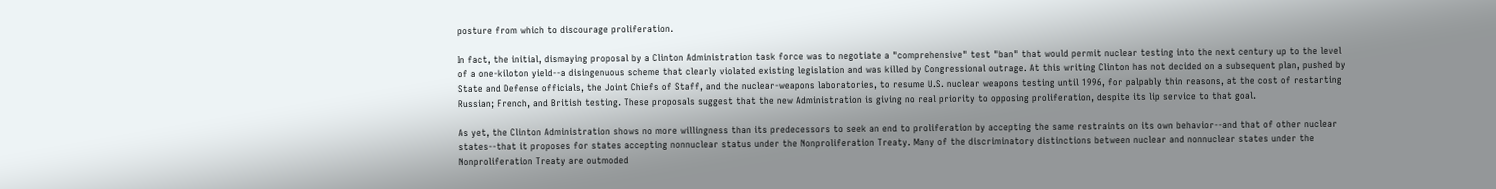posture from which to discourage proliferation.

In fact, the initial, dismaying proposal by a Clinton Administration task force was to negotiate a "comprehensive" test "ban" that would permit nuclear testing into the next century up to the level of a one-kiloton yield--a disingenuous scheme that clearly violated existing legislation and was killed by Congressional outrage. At this writing Clinton has not decided on a subsequent plan, pushed by State and Defense officials, the Joint Chiefs of Staff, and the nuclear-weapons laboratories, to resume U.S. nuclear weapons testing until 1996, for palpably thin reasons, at the cost of restarting Russian; French, and British testing. These proposals suggest that the new Administration is giving no real priority to opposing proliferation, despite its lip service to that goal.

As yet, the Clinton Administration shows no more willingness than its predecessors to seek an end to proliferation by accepting the same restraints on its own behavior--and that of other nuclear states--that it proposes for states accepting nonnuclear status under the Nonproliferation Treaty. Many of the discriminatory distinctions between nuclear and nonnuclear states under the Nonproliferation Treaty are outmoded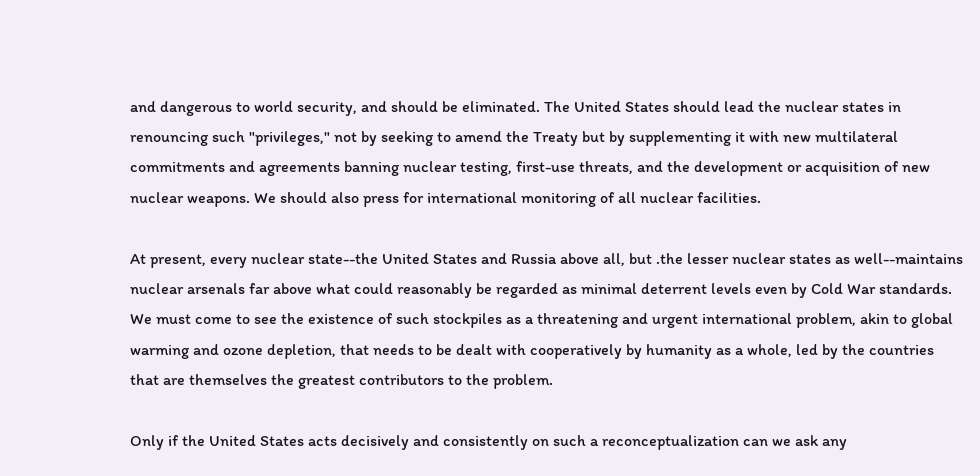and dangerous to world security, and should be eliminated. The United States should lead the nuclear states in renouncing such "privileges," not by seeking to amend the Treaty but by supplementing it with new multilateral commitments and agreements banning nuclear testing, first-use threats, and the development or acquisition of new nuclear weapons. We should also press for international monitoring of all nuclear facilities.

At present, every nuclear state--the United States and Russia above all, but .the lesser nuclear states as well--maintains nuclear arsenals far above what could reasonably be regarded as minimal deterrent levels even by Cold War standards. We must come to see the existence of such stockpiles as a threatening and urgent international problem, akin to global warming and ozone depletion, that needs to be dealt with cooperatively by humanity as a whole, led by the countries that are themselves the greatest contributors to the problem.

Only if the United States acts decisively and consistently on such a reconceptualization can we ask any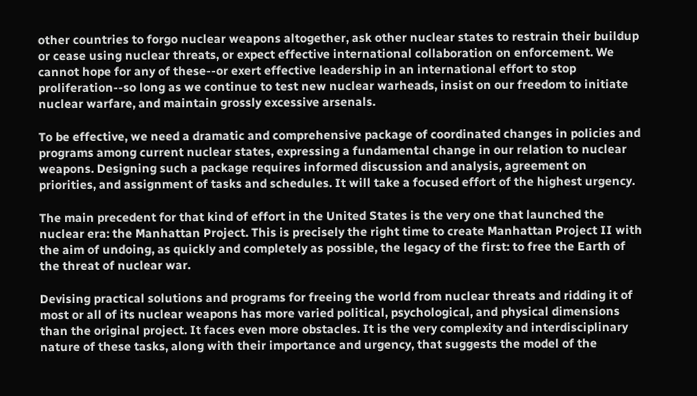other countries to forgo nuclear weapons altogether, ask other nuclear states to restrain their buildup or cease using nuclear threats, or expect effective international collaboration on enforcement. We cannot hope for any of these--or exert effective leadership in an international effort to stop proliferation--so long as we continue to test new nuclear warheads, insist on our freedom to initiate nuclear warfare, and maintain grossly excessive arsenals.

To be effective, we need a dramatic and comprehensive package of coordinated changes in policies and programs among current nuclear states, expressing a fundamental change in our relation to nuclear weapons. Designing such a package requires informed discussion and analysis, agreement on priorities, and assignment of tasks and schedules. It will take a focused effort of the highest urgency.

The main precedent for that kind of effort in the United States is the very one that launched the nuclear era: the Manhattan Project. This is precisely the right time to create Manhattan Project II with the aim of undoing, as quickly and completely as possible, the legacy of the first: to free the Earth of the threat of nuclear war.

Devising practical solutions and programs for freeing the world from nuclear threats and ridding it of most or all of its nuclear weapons has more varied political, psychological, and physical dimensions than the original project. It faces even more obstacles. It is the very complexity and interdisciplinary nature of these tasks, along with their importance and urgency, that suggests the model of the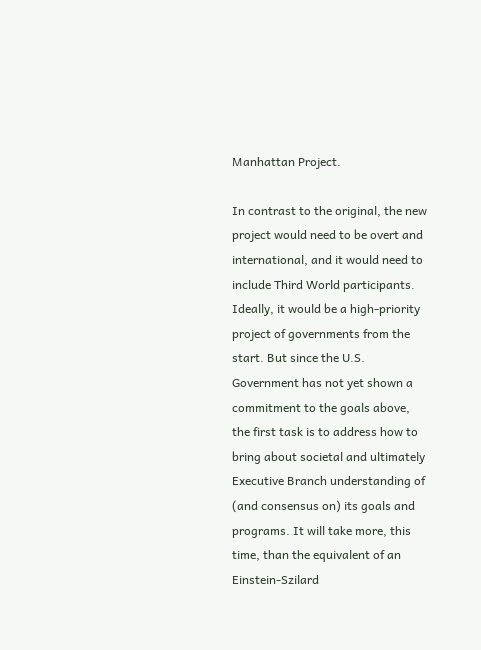Manhattan Project.

In contrast to the original, the new project would need to be overt and international, and it would need to include Third World participants. Ideally, it would be a high-priority project of governments from the start. But since the U.S. Government has not yet shown a commitment to the goals above, the first task is to address how to bring about societal and ultimately Executive Branch understanding of (and consensus on) its goals and programs. It will take more, this time, than the equivalent of an Einstein-Szilard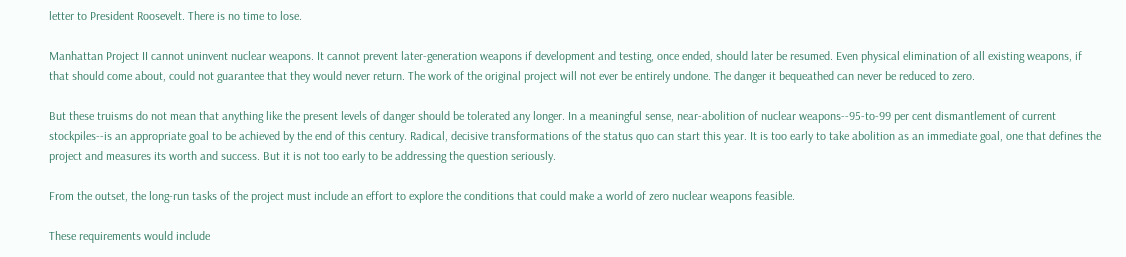letter to President Roosevelt. There is no time to lose.

Manhattan Project II cannot uninvent nuclear weapons. It cannot prevent later-generation weapons if development and testing, once ended, should later be resumed. Even physical elimination of all existing weapons, if that should come about, could not guarantee that they would never return. The work of the original project will not ever be entirely undone. The danger it bequeathed can never be reduced to zero.

But these truisms do not mean that anything like the present levels of danger should be tolerated any longer. In a meaningful sense, near-abolition of nuclear weapons--95-to-99 per cent dismantlement of current stockpiles--is an appropriate goal to be achieved by the end of this century. Radical, decisive transformations of the status quo can start this year. It is too early to take abolition as an immediate goal, one that defines the project and measures its worth and success. But it is not too early to be addressing the question seriously.

From the outset, the long-run tasks of the project must include an effort to explore the conditions that could make a world of zero nuclear weapons feasible.

These requirements would include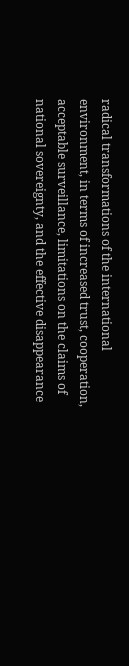radical transformations of the international environment, in terms of increased trust, cooperation, acceptable surveillance, limitations on the claims of national sovereignty, and the effective disappearance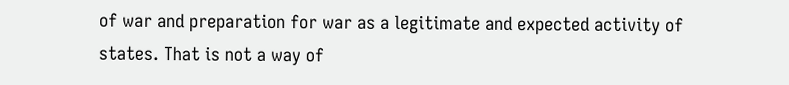of war and preparation for war as a legitimate and expected activity of states. That is not a way of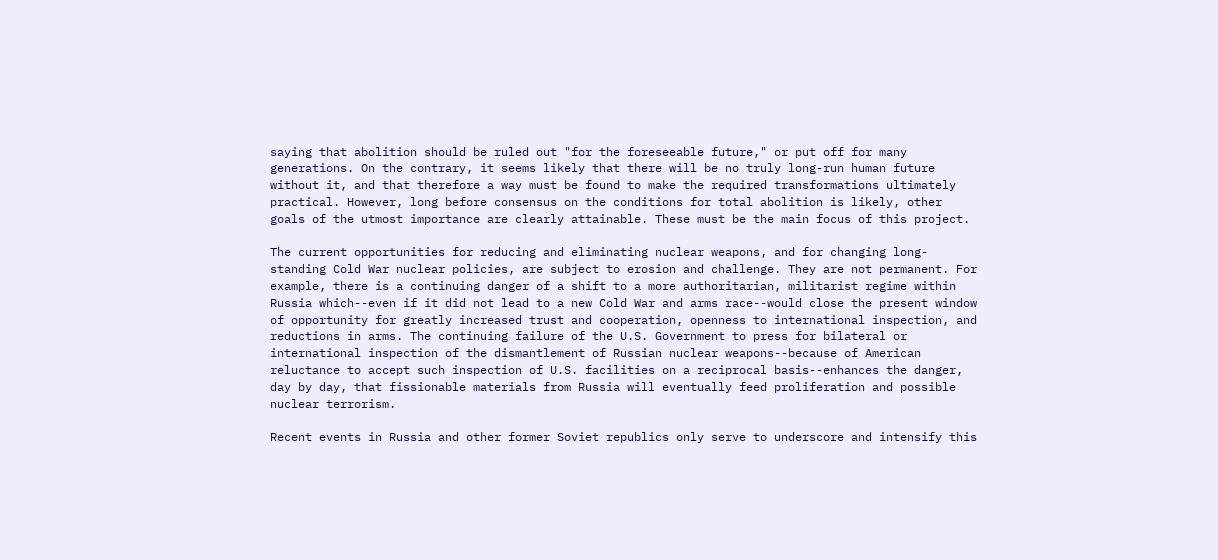saying that abolition should be ruled out "for the foreseeable future," or put off for many generations. On the contrary, it seems likely that there will be no truly long-run human future without it, and that therefore a way must be found to make the required transformations ultimately practical. However, long before consensus on the conditions for total abolition is likely, other goals of the utmost importance are clearly attainable. These must be the main focus of this project.

The current opportunities for reducing and eliminating nuclear weapons, and for changing long-standing Cold War nuclear policies, are subject to erosion and challenge. They are not permanent. For example, there is a continuing danger of a shift to a more authoritarian, militarist regime within Russia which--even if it did not lead to a new Cold War and arms race--would close the present window of opportunity for greatly increased trust and cooperation, openness to international inspection, and reductions in arms. The continuing failure of the U.S. Government to press for bilateral or international inspection of the dismantlement of Russian nuclear weapons--because of American reluctance to accept such inspection of U.S. facilities on a reciprocal basis--enhances the danger, day by day, that fissionable materials from Russia will eventually feed proliferation and possible nuclear terrorism.

Recent events in Russia and other former Soviet republics only serve to underscore and intensify this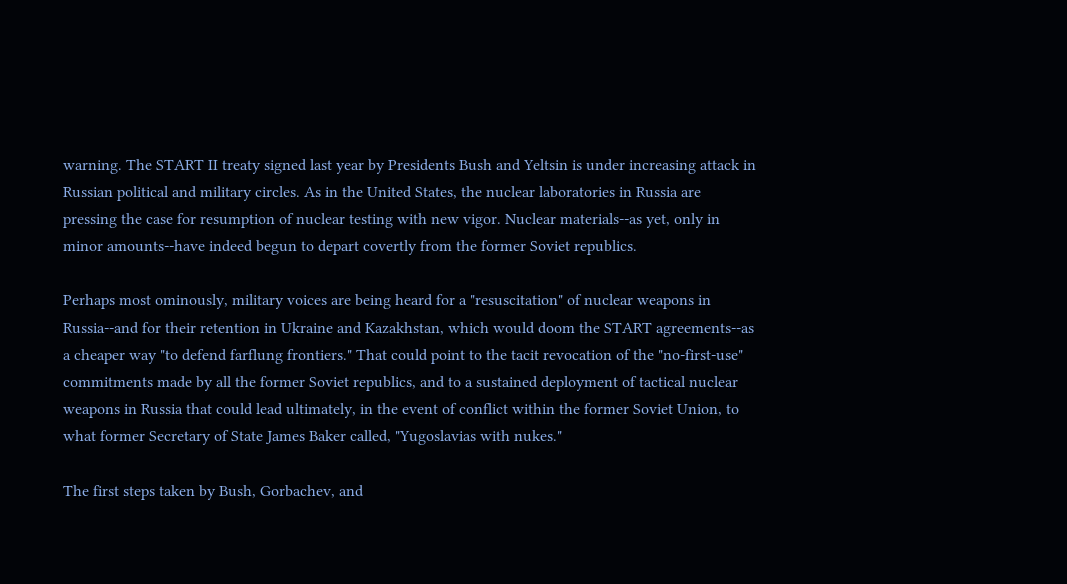warning. The START II treaty signed last year by Presidents Bush and Yeltsin is under increasing attack in Russian political and military circles. As in the United States, the nuclear laboratories in Russia are pressing the case for resumption of nuclear testing with new vigor. Nuclear materials--as yet, only in minor amounts--have indeed begun to depart covertly from the former Soviet republics.

Perhaps most ominously, military voices are being heard for a "resuscitation" of nuclear weapons in Russia--and for their retention in Ukraine and Kazakhstan, which would doom the START agreements--as a cheaper way "to defend farflung frontiers." That could point to the tacit revocation of the "no-first-use" commitments made by all the former Soviet republics, and to a sustained deployment of tactical nuclear weapons in Russia that could lead ultimately, in the event of conflict within the former Soviet Union, to what former Secretary of State James Baker called, "Yugoslavias with nukes."

The first steps taken by Bush, Gorbachev, and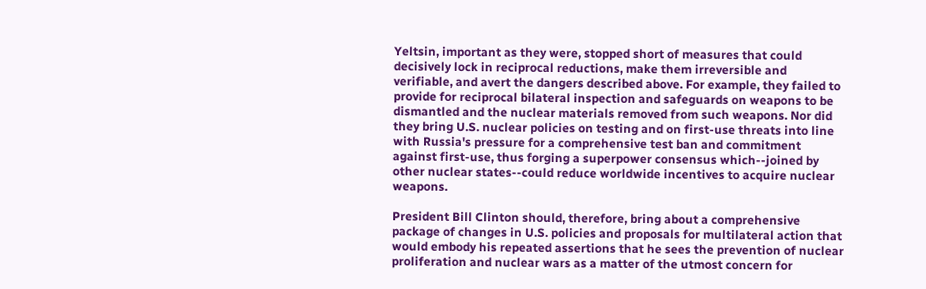Yeltsin, important as they were, stopped short of measures that could decisively lock in reciprocal reductions, make them irreversible and verifiable, and avert the dangers described above. For example, they failed to provide for reciprocal bilateral inspection and safeguards on weapons to be dismantled and the nuclear materials removed from such weapons. Nor did they bring U.S. nuclear policies on testing and on first-use threats into line with Russia's pressure for a comprehensive test ban and commitment against first-use, thus forging a superpower consensus which--joined by other nuclear states--could reduce worldwide incentives to acquire nuclear weapons.

President Bill Clinton should, therefore, bring about a comprehensive package of changes in U.S. policies and proposals for multilateral action that would embody his repeated assertions that he sees the prevention of nuclear proliferation and nuclear wars as a matter of the utmost concern for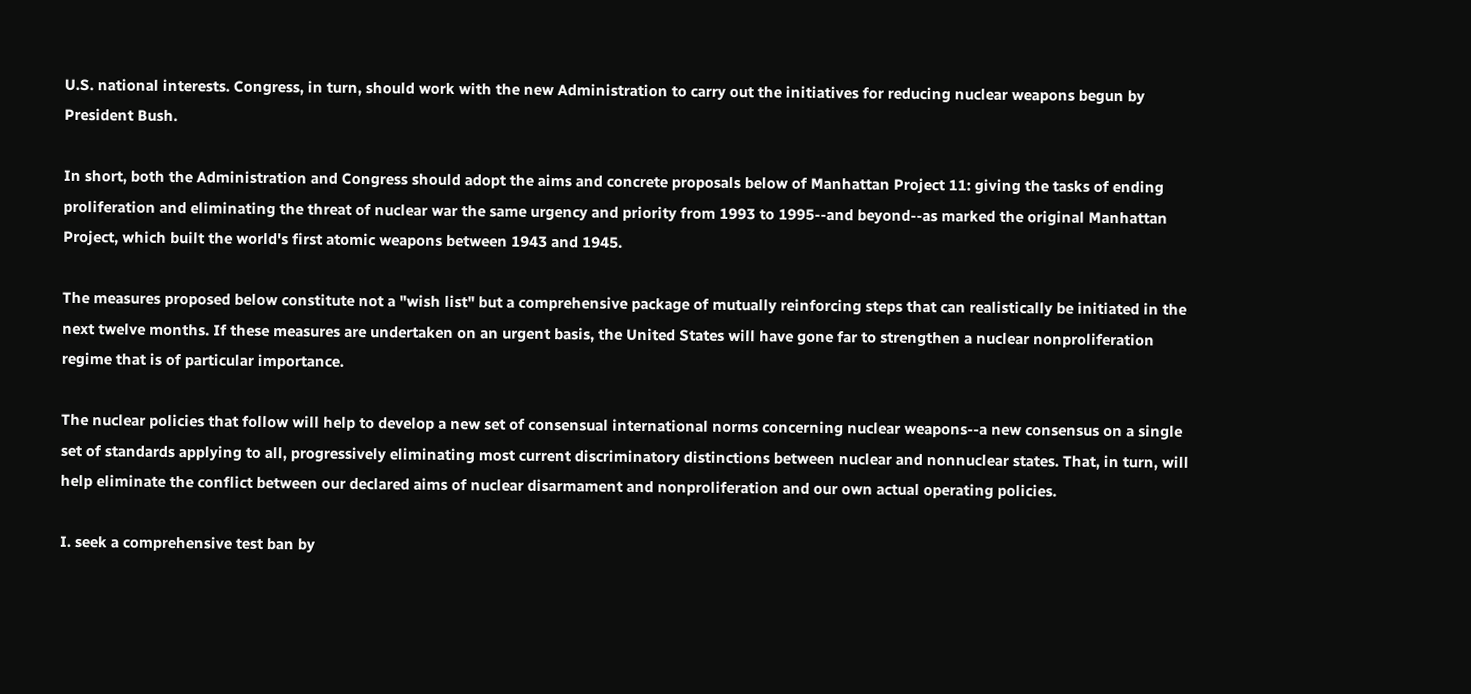U.S. national interests. Congress, in turn, should work with the new Administration to carry out the initiatives for reducing nuclear weapons begun by President Bush.

In short, both the Administration and Congress should adopt the aims and concrete proposals below of Manhattan Project 11: giving the tasks of ending proliferation and eliminating the threat of nuclear war the same urgency and priority from 1993 to 1995--and beyond--as marked the original Manhattan Project, which built the world's first atomic weapons between 1943 and 1945.

The measures proposed below constitute not a "wish list" but a comprehensive package of mutually reinforcing steps that can realistically be initiated in the next twelve months. If these measures are undertaken on an urgent basis, the United States will have gone far to strengthen a nuclear nonproliferation regime that is of particular importance.

The nuclear policies that follow will help to develop a new set of consensual international norms concerning nuclear weapons--a new consensus on a single set of standards applying to all, progressively eliminating most current discriminatory distinctions between nuclear and nonnuclear states. That, in turn, will help eliminate the conflict between our declared aims of nuclear disarmament and nonproliferation and our own actual operating policies.

I. seek a comprehensive test ban by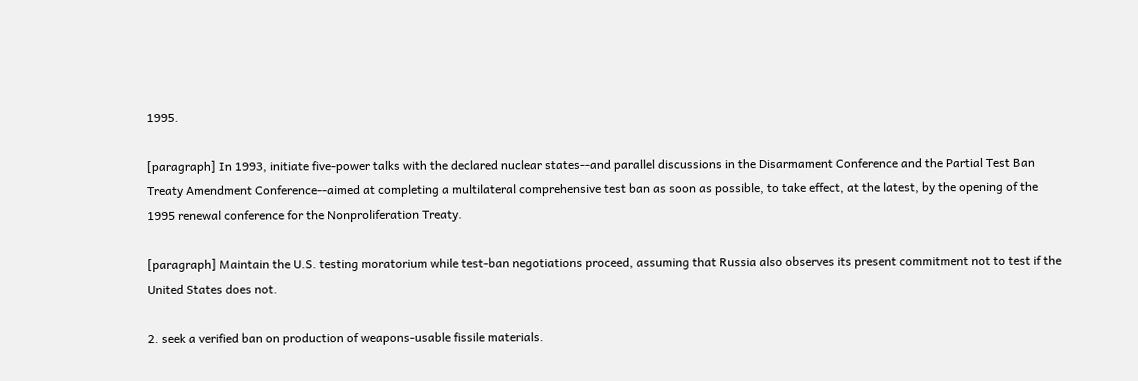1995.

[paragraph] In 1993, initiate five-power talks with the declared nuclear states--and parallel discussions in the Disarmament Conference and the Partial Test Ban Treaty Amendment Conference--aimed at completing a multilateral comprehensive test ban as soon as possible, to take effect, at the latest, by the opening of the 1995 renewal conference for the Nonproliferation Treaty.

[paragraph] Maintain the U.S. testing moratorium while test-ban negotiations proceed, assuming that Russia also observes its present commitment not to test if the United States does not.

2. seek a verified ban on production of weapons-usable fissile materials.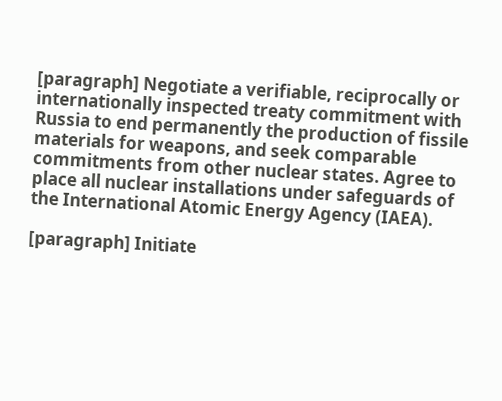[paragraph] Negotiate a verifiable, reciprocally or internationally inspected treaty commitment with Russia to end permanently the production of fissile materials for weapons, and seek comparable commitments from other nuclear states. Agree to place all nuclear installations under safeguards of the International Atomic Energy Agency (IAEA).

[paragraph] Initiate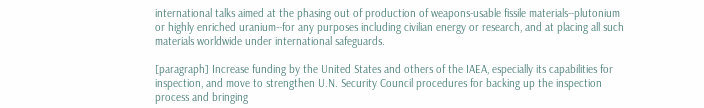international talks aimed at the phasing out of production of weapons-usable fissile materials--plutonium or highly enriched uranium--for any purposes including civilian energy or research, and at placing all such materials worldwide under international safeguards.

[paragraph] Increase funding by the United States and others of the IAEA, especially its capabilities for inspection, and move to strengthen U.N. Security Council procedures for backing up the inspection process and bringing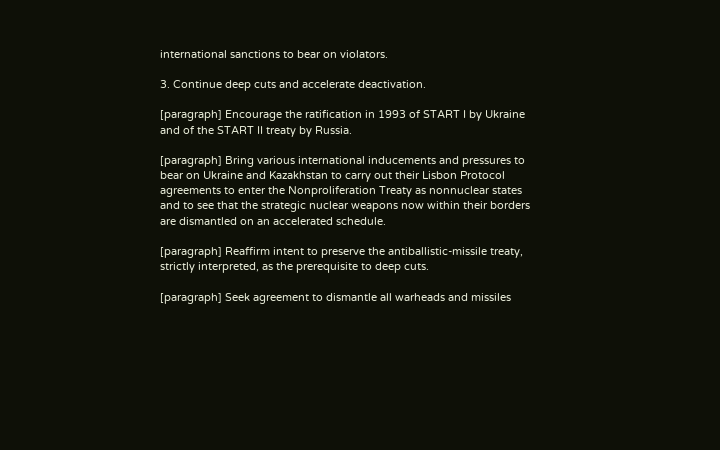international sanctions to bear on violators.

3. Continue deep cuts and accelerate deactivation.

[paragraph] Encourage the ratification in 1993 of START I by Ukraine and of the START II treaty by Russia.

[paragraph] Bring various international inducements and pressures to bear on Ukraine and Kazakhstan to carry out their Lisbon Protocol agreements to enter the Nonproliferation Treaty as nonnuclear states and to see that the strategic nuclear weapons now within their borders are dismantled on an accelerated schedule.

[paragraph] Reaffirm intent to preserve the antiballistic-missile treaty, strictly interpreted, as the prerequisite to deep cuts.

[paragraph] Seek agreement to dismantle all warheads and missiles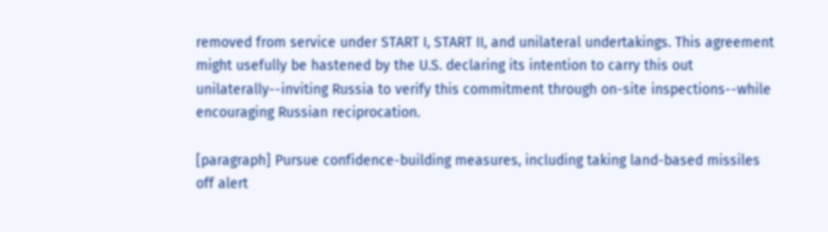removed from service under START I, START II, and unilateral undertakings. This agreement might usefully be hastened by the U.S. declaring its intention to carry this out unilaterally--inviting Russia to verify this commitment through on-site inspections--while encouraging Russian reciprocation.

[paragraph] Pursue confidence-building measures, including taking land-based missiles off alert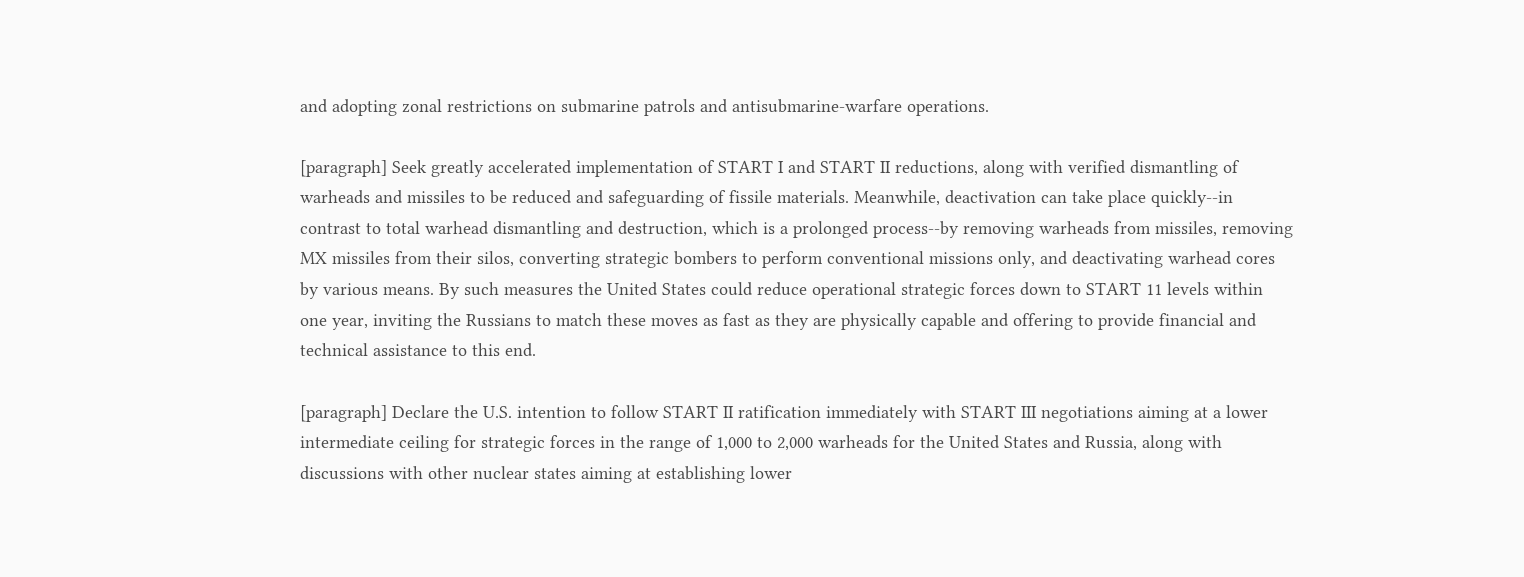and adopting zonal restrictions on submarine patrols and antisubmarine-warfare operations.

[paragraph] Seek greatly accelerated implementation of START I and START II reductions, along with verified dismantling of warheads and missiles to be reduced and safeguarding of fissile materials. Meanwhile, deactivation can take place quickly--in contrast to total warhead dismantling and destruction, which is a prolonged process--by removing warheads from missiles, removing MX missiles from their silos, converting strategic bombers to perform conventional missions only, and deactivating warhead cores by various means. By such measures the United States could reduce operational strategic forces down to START 11 levels within one year, inviting the Russians to match these moves as fast as they are physically capable and offering to provide financial and technical assistance to this end.

[paragraph] Declare the U.S. intention to follow START II ratification immediately with START III negotiations aiming at a lower intermediate ceiling for strategic forces in the range of 1,000 to 2,000 warheads for the United States and Russia, along with discussions with other nuclear states aiming at establishing lower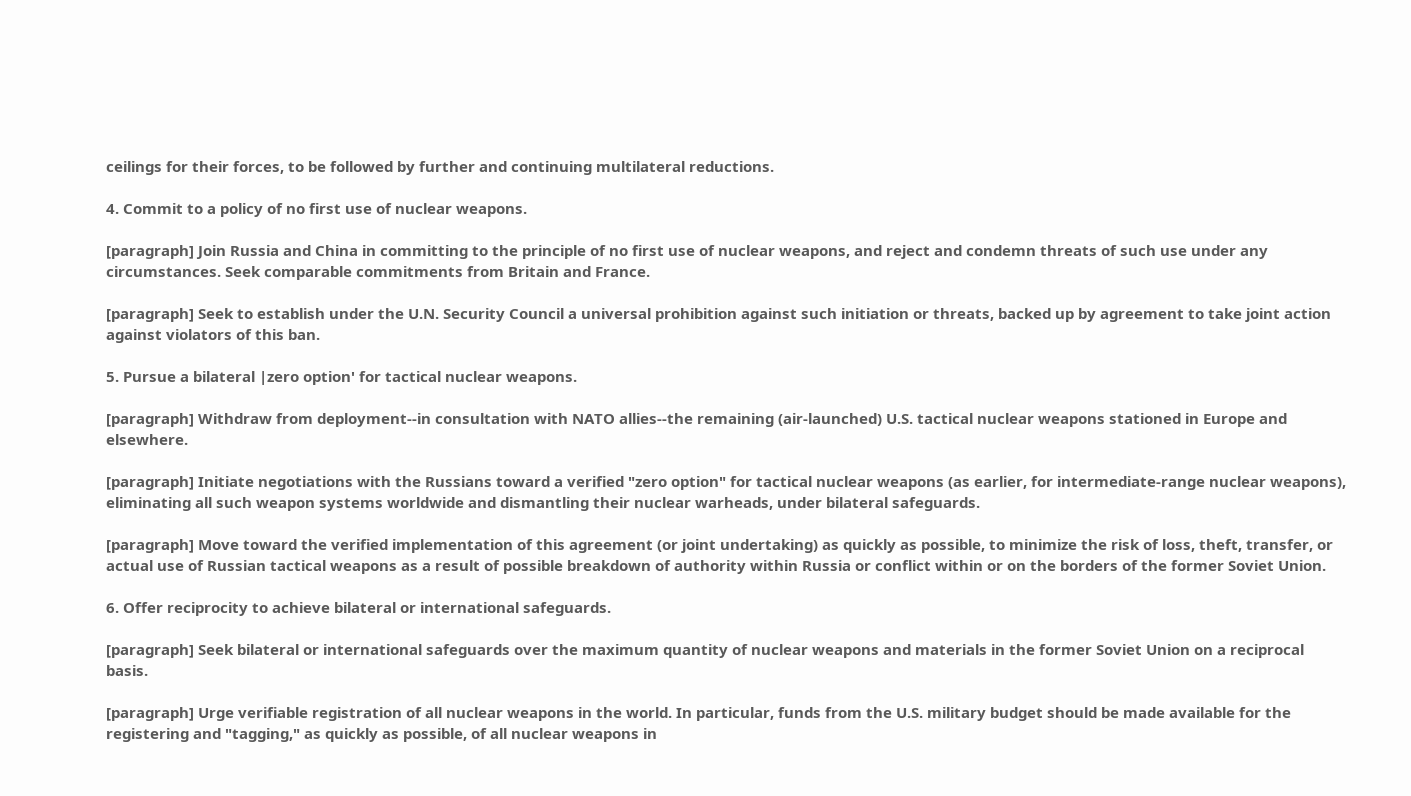ceilings for their forces, to be followed by further and continuing multilateral reductions.

4. Commit to a policy of no first use of nuclear weapons.

[paragraph] Join Russia and China in committing to the principle of no first use of nuclear weapons, and reject and condemn threats of such use under any circumstances. Seek comparable commitments from Britain and France.

[paragraph] Seek to establish under the U.N. Security Council a universal prohibition against such initiation or threats, backed up by agreement to take joint action against violators of this ban.

5. Pursue a bilateral |zero option' for tactical nuclear weapons.

[paragraph] Withdraw from deployment--in consultation with NATO allies--the remaining (air-launched) U.S. tactical nuclear weapons stationed in Europe and elsewhere.

[paragraph] Initiate negotiations with the Russians toward a verified "zero option" for tactical nuclear weapons (as earlier, for intermediate-range nuclear weapons), eliminating all such weapon systems worldwide and dismantling their nuclear warheads, under bilateral safeguards.

[paragraph] Move toward the verified implementation of this agreement (or joint undertaking) as quickly as possible, to minimize the risk of loss, theft, transfer, or actual use of Russian tactical weapons as a result of possible breakdown of authority within Russia or conflict within or on the borders of the former Soviet Union.

6. Offer reciprocity to achieve bilateral or international safeguards.

[paragraph] Seek bilateral or international safeguards over the maximum quantity of nuclear weapons and materials in the former Soviet Union on a reciprocal basis.

[paragraph] Urge verifiable registration of all nuclear weapons in the world. In particular, funds from the U.S. military budget should be made available for the registering and "tagging," as quickly as possible, of all nuclear weapons in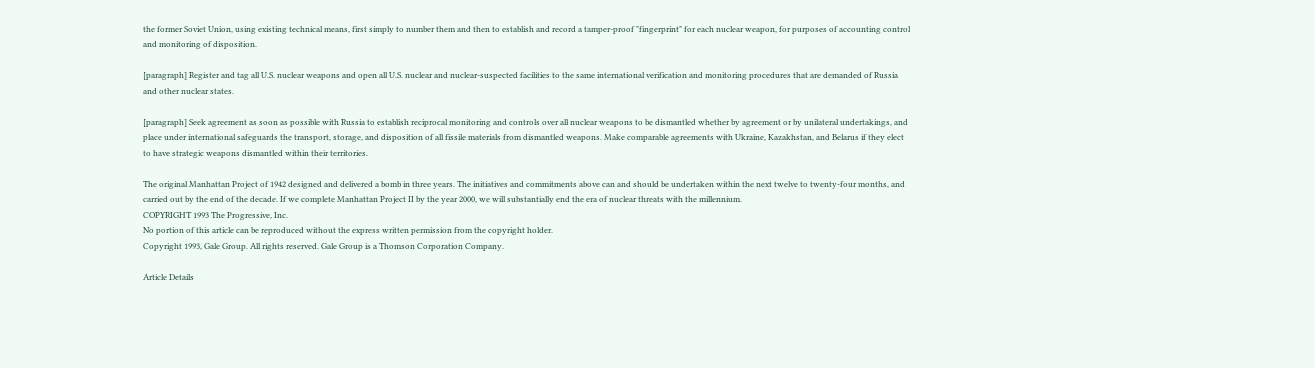the former Soviet Union, using existing technical means, first simply to number them and then to establish and record a tamper-proof "fingerprint" for each nuclear weapon, for purposes of accounting control and monitoring of disposition.

[paragraph] Register and tag all U.S. nuclear weapons and open all U.S. nuclear and nuclear-suspected facilities to the same international verification and monitoring procedures that are demanded of Russia and other nuclear states.

[paragraph] Seek agreement as soon as possible with Russia to establish reciprocal monitoring and controls over all nuclear weapons to be dismantled whether by agreement or by unilateral undertakings, and place under international safeguards the transport, storage, and disposition of all fissile materials from dismantled weapons. Make comparable agreements with Ukraine, Kazakhstan, and Belarus if they elect to have strategic weapons dismantled within their territories.

The original Manhattan Project of 1942 designed and delivered a bomb in three years. The initiatives and commitments above can and should be undertaken within the next twelve to twenty-four months, and carried out by the end of the decade. If we complete Manhattan Project II by the year 2000, we will substantially end the era of nuclear threats with the millennium.
COPYRIGHT 1993 The Progressive, Inc.
No portion of this article can be reproduced without the express written permission from the copyright holder.
Copyright 1993, Gale Group. All rights reserved. Gale Group is a Thomson Corporation Company.

Article Details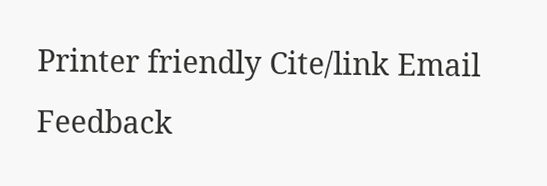Printer friendly Cite/link Email Feedback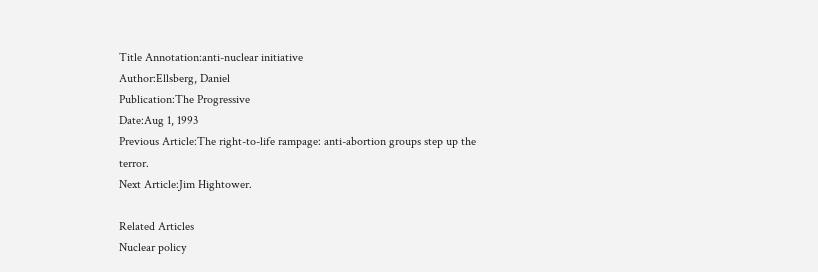Title Annotation:anti-nuclear initiative
Author:Ellsberg, Daniel
Publication:The Progressive
Date:Aug 1, 1993
Previous Article:The right-to-life rampage: anti-abortion groups step up the terror.
Next Article:Jim Hightower.

Related Articles
Nuclear policy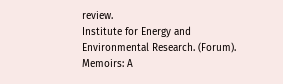review.
Institute for Energy and Environmental Research. (Forum).
Memoirs: A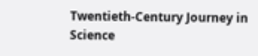Twentieth-Century Journey in Science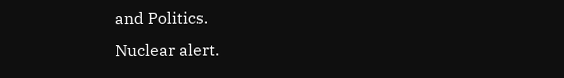and Politics.
Nuclear alert.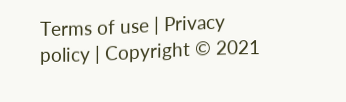Terms of use | Privacy policy | Copyright © 2021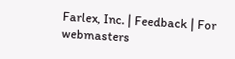Farlex, Inc. | Feedback | For webmasters